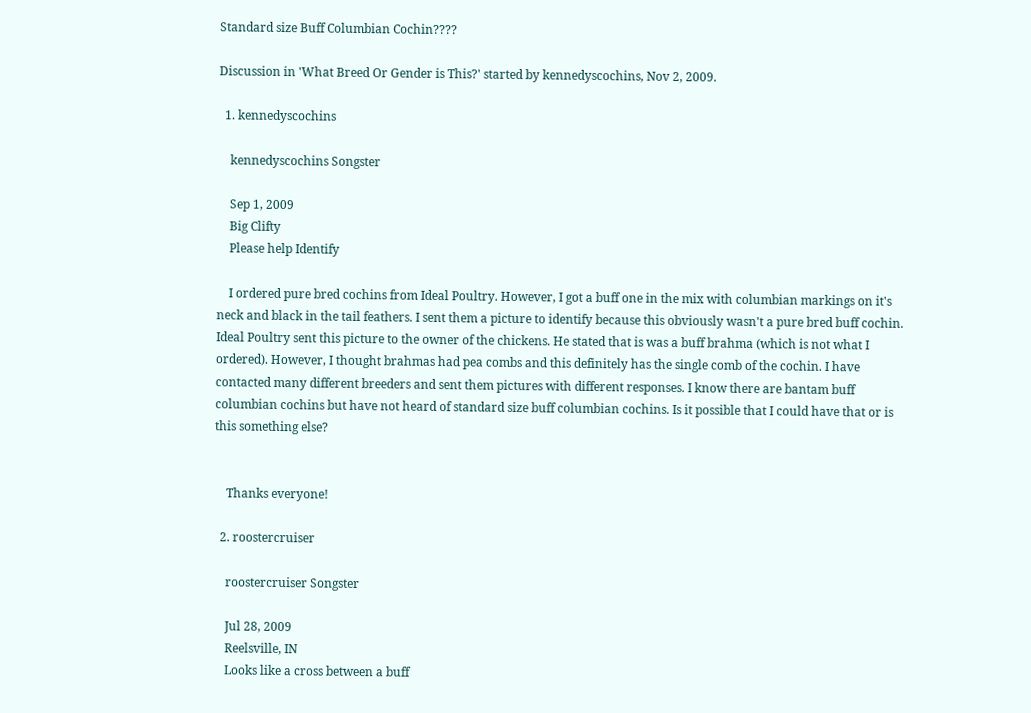Standard size Buff Columbian Cochin????

Discussion in 'What Breed Or Gender is This?' started by kennedyscochins, Nov 2, 2009.

  1. kennedyscochins

    kennedyscochins Songster

    Sep 1, 2009
    Big Clifty
    Please help Identify

    I ordered pure bred cochins from Ideal Poultry. However, I got a buff one in the mix with columbian markings on it's neck and black in the tail feathers. I sent them a picture to identify because this obviously wasn't a pure bred buff cochin. Ideal Poultry sent this picture to the owner of the chickens. He stated that is was a buff brahma (which is not what I ordered). However, I thought brahmas had pea combs and this definitely has the single comb of the cochin. I have contacted many different breeders and sent them pictures with different responses. I know there are bantam buff columbian cochins but have not heard of standard size buff columbian cochins. Is it possible that I could have that or is this something else?


    Thanks everyone!

  2. roostercruiser

    roostercruiser Songster

    Jul 28, 2009
    Reelsville, IN
    Looks like a cross between a buff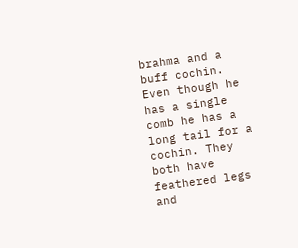brahma and a buff cochin. Even though he has a single comb he has a long tail for a cochin. They both have feathered legs and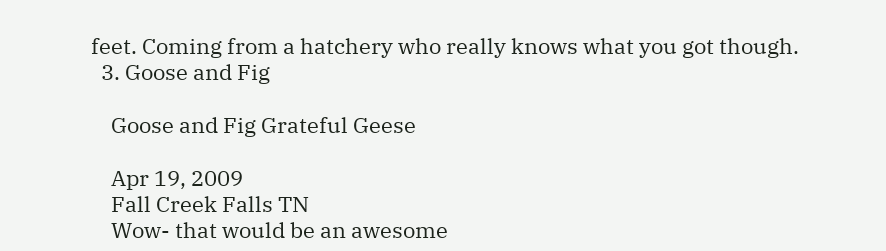feet. Coming from a hatchery who really knows what you got though.
  3. Goose and Fig

    Goose and Fig Grateful Geese

    Apr 19, 2009
    Fall Creek Falls TN
    Wow- that would be an awesome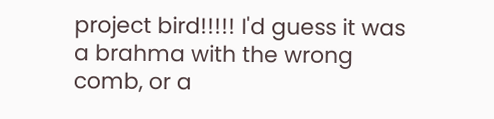project bird!!!!! I'd guess it was a brahma with the wrong comb, or a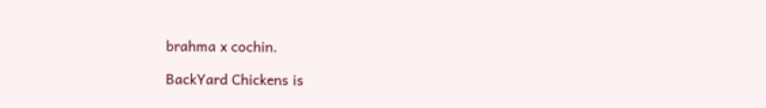brahma x cochin.

BackYard Chickens is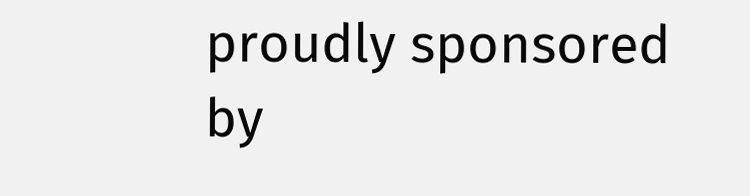proudly sponsored by